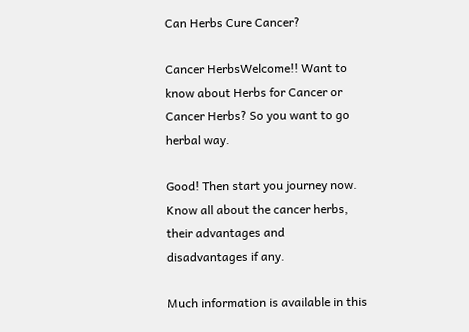Can Herbs Cure Cancer?

Cancer HerbsWelcome!! Want to know about Herbs for Cancer or Cancer Herbs? So you want to go herbal way.

Good! Then start you journey now. Know all about the cancer herbs, their advantages and disadvantages if any.

Much information is available in this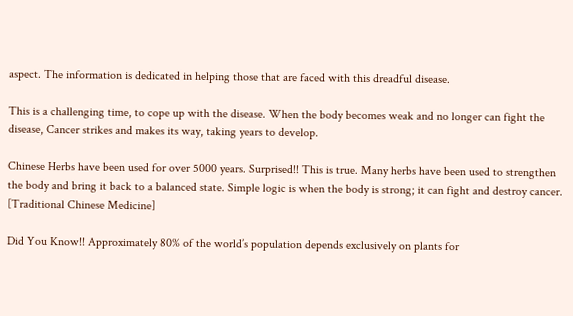aspect. The information is dedicated in helping those that are faced with this dreadful disease.

This is a challenging time, to cope up with the disease. When the body becomes weak and no longer can fight the disease, Cancer strikes and makes its way, taking years to develop.

Chinese Herbs have been used for over 5000 years. Surprised!! This is true. Many herbs have been used to strengthen the body and bring it back to a balanced state. Simple logic is when the body is strong; it can fight and destroy cancer. [Traditional Chinese Medicine]

Did You Know!! Approximately 80% of the world’s population depends exclusively on plants for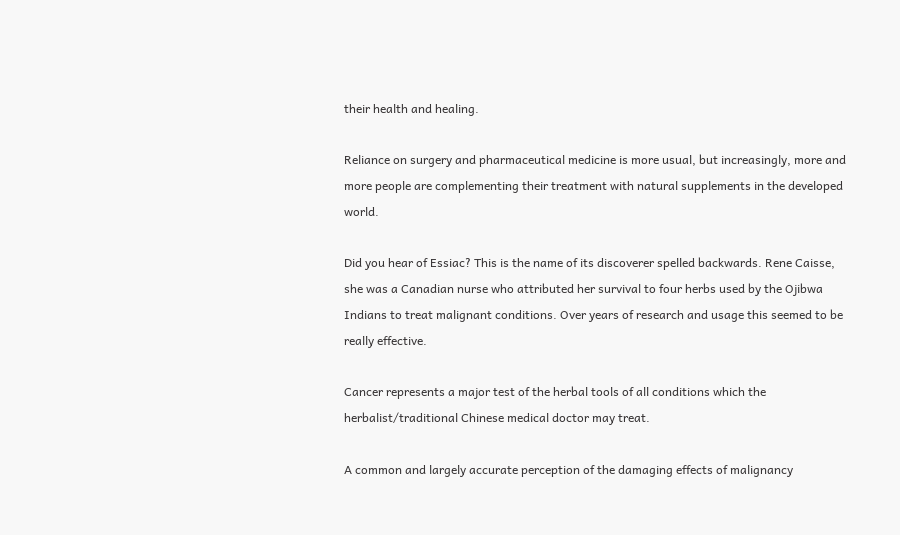their health and healing.

Reliance on surgery and pharmaceutical medicine is more usual, but increasingly, more and more people are complementing their treatment with natural supplements in the developed world.

Did you hear of Essiac? This is the name of its discoverer spelled backwards. Rene Caisse, she was a Canadian nurse who attributed her survival to four herbs used by the Ojibwa Indians to treat malignant conditions. Over years of research and usage this seemed to be really effective.

Cancer represents a major test of the herbal tools of all conditions which the herbalist/traditional Chinese medical doctor may treat.

A common and largely accurate perception of the damaging effects of malignancy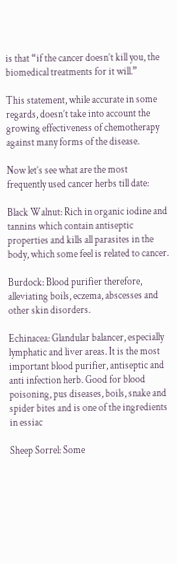is that “if the cancer doesn’t kill you, the biomedical treatments for it will.”

This statement, while accurate in some regards, doesn’t take into account the growing effectiveness of chemotherapy against many forms of the disease.

Now let’s see what are the most frequently used cancer herbs till date:

Black Walnut: Rich in organic iodine and tannins which contain antiseptic properties and kills all parasites in the body, which some feel is related to cancer.

Burdock: Blood purifier therefore, alleviating boils, eczema, abscesses and other skin disorders.

Echinacea: Glandular balancer, especially lymphatic and liver areas. It is the most important blood purifier, antiseptic and anti infection herb. Good for blood poisoning, pus diseases, boils, snake and spider bites and is one of the ingredients in essiac

Sheep Sorrel: Some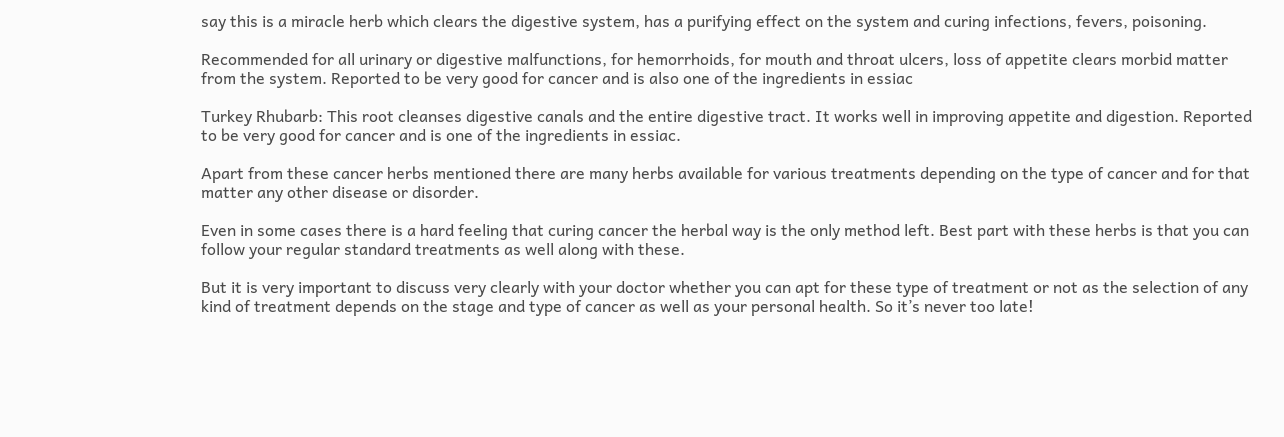say this is a miracle herb which clears the digestive system, has a purifying effect on the system and curing infections, fevers, poisoning.

Recommended for all urinary or digestive malfunctions, for hemorrhoids, for mouth and throat ulcers, loss of appetite clears morbid matter from the system. Reported to be very good for cancer and is also one of the ingredients in essiac

Turkey Rhubarb: This root cleanses digestive canals and the entire digestive tract. It works well in improving appetite and digestion. Reported to be very good for cancer and is one of the ingredients in essiac.

Apart from these cancer herbs mentioned there are many herbs available for various treatments depending on the type of cancer and for that matter any other disease or disorder.

Even in some cases there is a hard feeling that curing cancer the herbal way is the only method left. Best part with these herbs is that you can follow your regular standard treatments as well along with these.

But it is very important to discuss very clearly with your doctor whether you can apt for these type of treatment or not as the selection of any kind of treatment depends on the stage and type of cancer as well as your personal health. So it’s never too late!